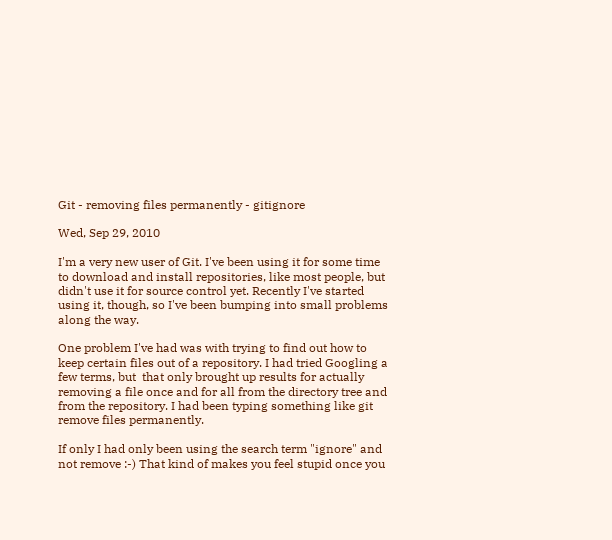Git - removing files permanently - gitignore

Wed, Sep 29, 2010

I'm a very new user of Git. I've been using it for some time to download and install repositories, like most people, but didn't use it for source control yet. Recently I've started using it, though, so I've been bumping into small problems along the way.

One problem I've had was with trying to find out how to keep certain files out of a repository. I had tried Googling a few terms, but  that only brought up results for actually removing a file once and for all from the directory tree and from the repository. I had been typing something like git remove files permanently.

If only I had only been using the search term "ignore" and not remove :-) That kind of makes you feel stupid once you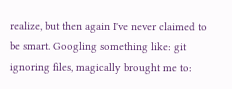realize, but then again I've never claimed to be smart. Googling something like: git ignoring files, magically brought me to: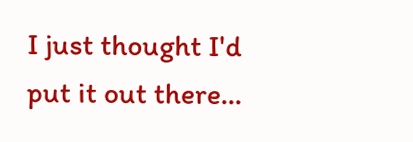I just thought I'd put it out there...